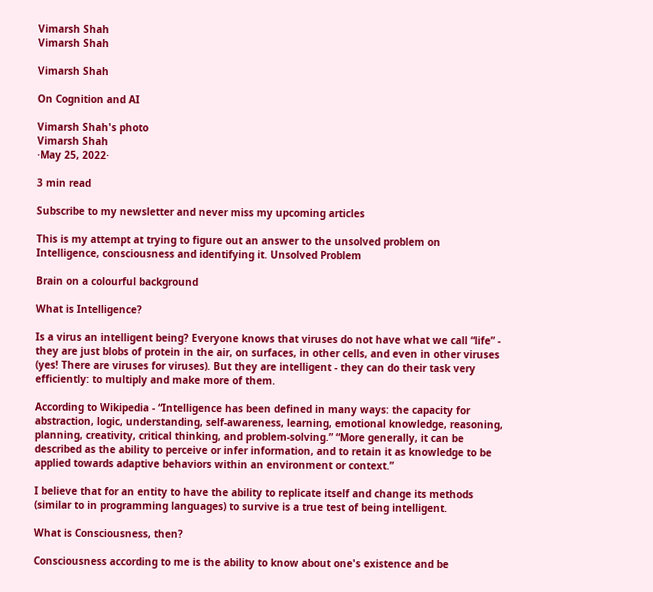Vimarsh Shah
Vimarsh Shah

Vimarsh Shah

On Cognition and AI

Vimarsh Shah's photo
Vimarsh Shah
·May 25, 2022·

3 min read

Subscribe to my newsletter and never miss my upcoming articles

This is my attempt at trying to figure out an answer to the unsolved problem on Intelligence, consciousness and identifying it. Unsolved Problem

Brain on a colourful background

What is Intelligence?

Is a virus an intelligent being? Everyone knows that viruses do not have what we call “life” - they are just blobs of protein in the air, on surfaces, in other cells, and even in other viruses (yes! There are viruses for viruses). But they are intelligent - they can do their task very efficiently: to multiply and make more of them.

According to Wikipedia - “Intelligence has been defined in many ways: the capacity for abstraction, logic, understanding, self-awareness, learning, emotional knowledge, reasoning, planning, creativity, critical thinking, and problem-solving.” “More generally, it can be described as the ability to perceive or infer information, and to retain it as knowledge to be applied towards adaptive behaviors within an environment or context.”

I believe that for an entity to have the ability to replicate itself and change its methods (similar to in programming languages) to survive is a true test of being intelligent.

What is Consciousness, then?

Consciousness according to me is the ability to know about one's existence and be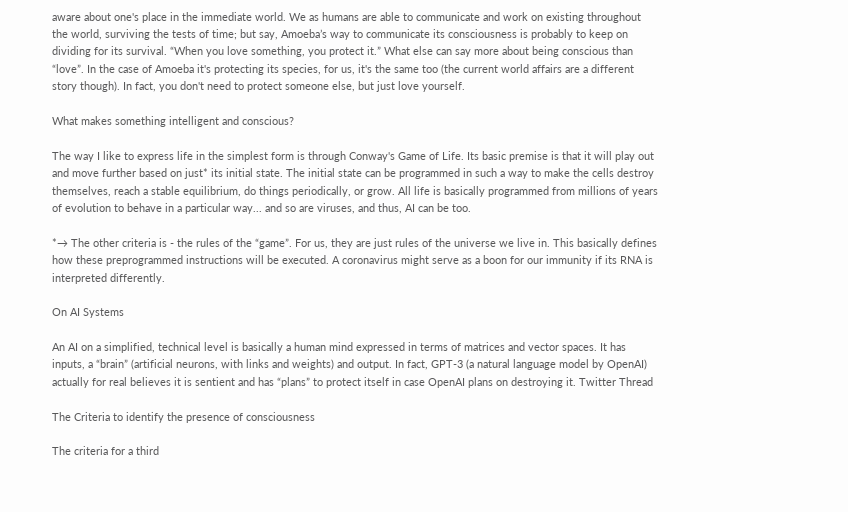aware about one's place in the immediate world. We as humans are able to communicate and work on existing throughout the world, surviving the tests of time; but say, Amoeba’s way to communicate its consciousness is probably to keep on dividing for its survival. “When you love something, you protect it.” What else can say more about being conscious than “love”. In the case of Amoeba it's protecting its species, for us, it's the same too (the current world affairs are a different story though). In fact, you don't need to protect someone else, but just love yourself.

What makes something intelligent and conscious?

The way I like to express life in the simplest form is through Conway's Game of Life. Its basic premise is that it will play out and move further based on just* its initial state. The initial state can be programmed in such a way to make the cells destroy themselves, reach a stable equilibrium, do things periodically, or grow. All life is basically programmed from millions of years of evolution to behave in a particular way... and so are viruses, and thus, AI can be too.

*→ The other criteria is - the rules of the “game”. For us, they are just rules of the universe we live in. This basically defines how these preprogrammed instructions will be executed. A coronavirus might serve as a boon for our immunity if its RNA is interpreted differently.

On AI Systems

An AI on a simplified, technical level is basically a human mind expressed in terms of matrices and vector spaces. It has inputs, a “brain” (artificial neurons, with links and weights) and output. In fact, GPT-3 (a natural language model by OpenAI) actually for real believes it is sentient and has “plans” to protect itself in case OpenAI plans on destroying it. Twitter Thread

The Criteria to identify the presence of consciousness

The criteria for a third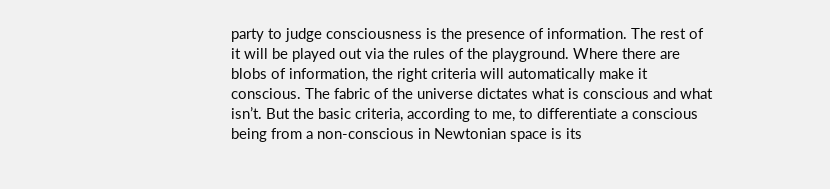party to judge consciousness is the presence of information. The rest of it will be played out via the rules of the playground. Where there are blobs of information, the right criteria will automatically make it conscious. The fabric of the universe dictates what is conscious and what isn’t. But the basic criteria, according to me, to differentiate a conscious being from a non-conscious in Newtonian space is its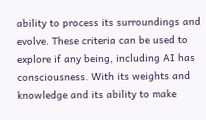ability to process its surroundings and evolve. These criteria can be used to explore if any being, including AI has consciousness. With its weights and knowledge and its ability to make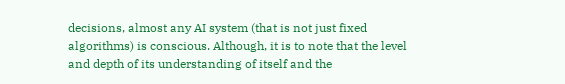decisions, almost any AI system (that is not just fixed algorithms) is conscious. Although, it is to note that the level and depth of its understanding of itself and the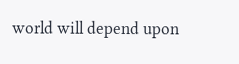world will depend upon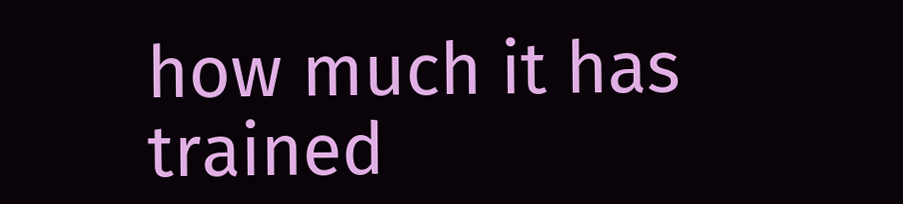how much it has trained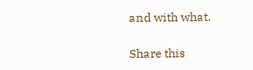and with what.

Share this